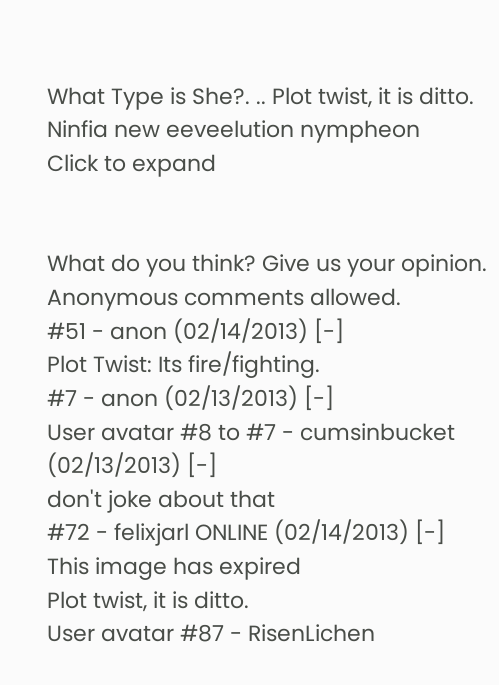What Type is She?. .. Plot twist, it is ditto. Ninfia new eeveelution nympheon
Click to expand


What do you think? Give us your opinion. Anonymous comments allowed.
#51 - anon (02/14/2013) [-]
Plot Twist: Its fire/fighting.
#7 - anon (02/13/2013) [-]
User avatar #8 to #7 - cumsinbucket (02/13/2013) [-]
don't joke about that
#72 - felixjarl ONLINE (02/14/2013) [-]
This image has expired
Plot twist, it is ditto.
User avatar #87 - RisenLichen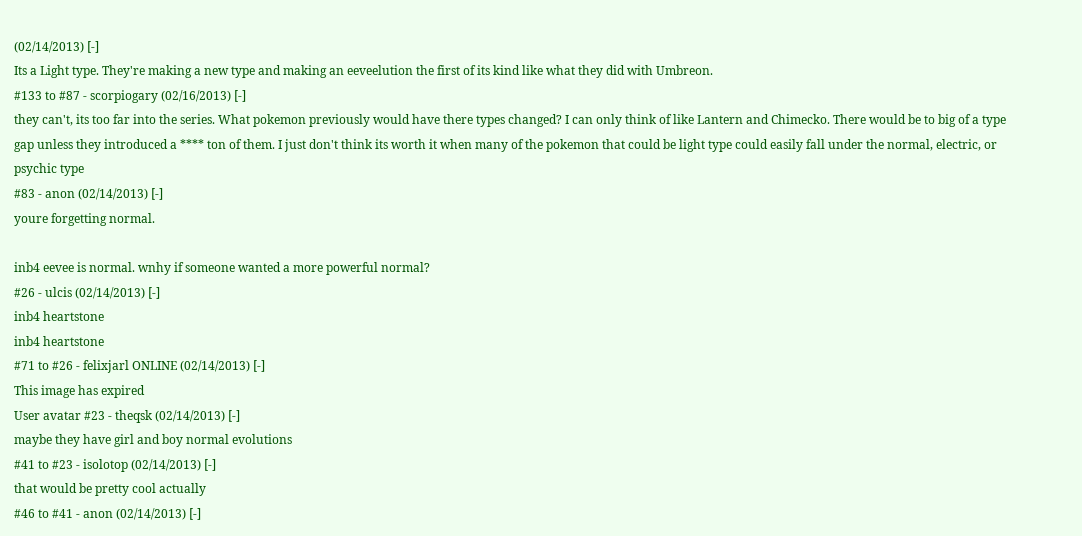(02/14/2013) [-]
Its a Light type. They're making a new type and making an eeveelution the first of its kind like what they did with Umbreon.
#133 to #87 - scorpiogary (02/16/2013) [-]
they can't, its too far into the series. What pokemon previously would have there types changed? I can only think of like Lantern and Chimecko. There would be to big of a type gap unless they introduced a **** ton of them. I just don't think its worth it when many of the pokemon that could be light type could easily fall under the normal, electric, or psychic type
#83 - anon (02/14/2013) [-]
youre forgetting normal.

inb4 eevee is normal. wnhy if someone wanted a more powerful normal?
#26 - ulcis (02/14/2013) [-]
inb4 heartstone
inb4 heartstone
#71 to #26 - felixjarl ONLINE (02/14/2013) [-]
This image has expired
User avatar #23 - theqsk (02/14/2013) [-]
maybe they have girl and boy normal evolutions
#41 to #23 - isolotop (02/14/2013) [-]
that would be pretty cool actually
#46 to #41 - anon (02/14/2013) [-]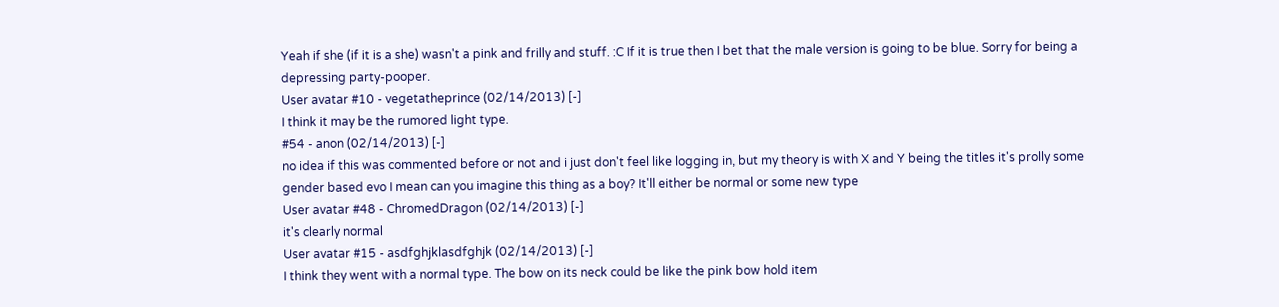Yeah if she (if it is a she) wasn't a pink and frilly and stuff. :C If it is true then I bet that the male version is going to be blue. Sorry for being a depressing party-pooper.
User avatar #10 - vegetatheprince (02/14/2013) [-]
I think it may be the rumored light type.
#54 - anon (02/14/2013) [-]
no idea if this was commented before or not and i just don't feel like logging in, but my theory is with X and Y being the titles it's prolly some gender based evo I mean can you imagine this thing as a boy? It'll either be normal or some new type
User avatar #48 - ChromedDragon (02/14/2013) [-]
it's clearly normal
User avatar #15 - asdfghjklasdfghjk (02/14/2013) [-]
I think they went with a normal type. The bow on its neck could be like the pink bow hold item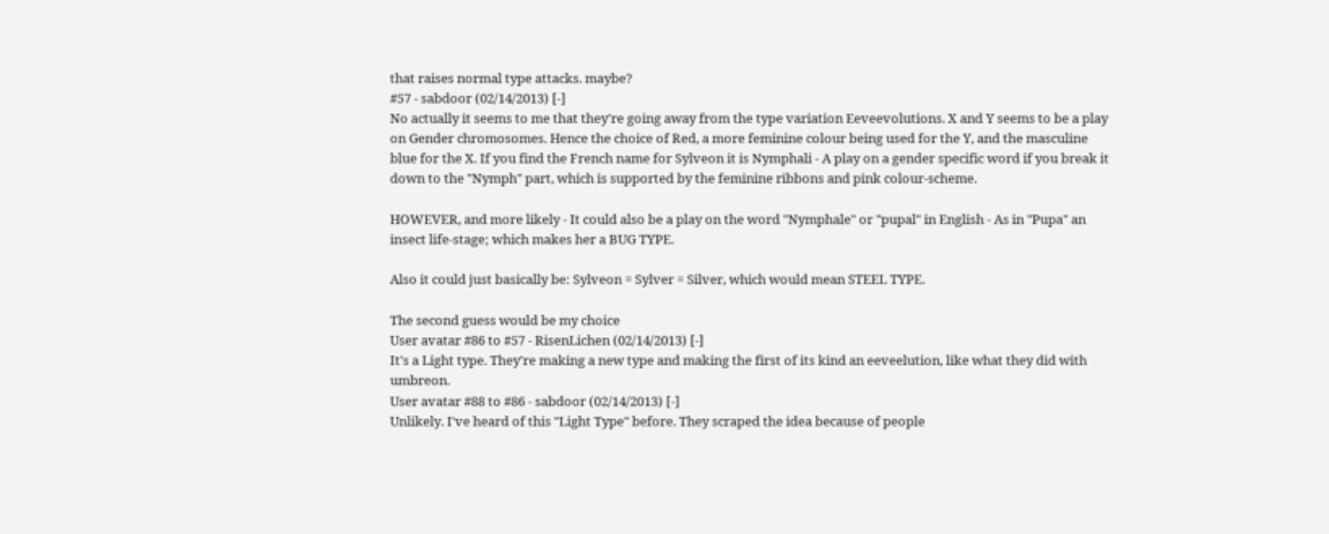that raises normal type attacks. maybe?
#57 - sabdoor (02/14/2013) [-]
No actually it seems to me that they're going away from the type variation Eeveevolutions. X and Y seems to be a play on Gender chromosomes. Hence the choice of Red, a more feminine colour being used for the Y, and the masculine blue for the X. If you find the French name for Sylveon it is Nymphali - A play on a gender specific word if you break it down to the "Nymph" part, which is supported by the feminine ribbons and pink colour-scheme.

HOWEVER, and more likely - It could also be a play on the word "Nymphale" or "pupal" in English - As in "Pupa" an insect life-stage; which makes her a BUG TYPE.

Also it could just basically be: Sylveon = Sylver = Silver, which would mean STEEL TYPE.

The second guess would be my choice
User avatar #86 to #57 - RisenLichen (02/14/2013) [-]
It's a Light type. They're making a new type and making the first of its kind an eeveelution, like what they did with umbreon.
User avatar #88 to #86 - sabdoor (02/14/2013) [-]
Unlikely. I've heard of this "Light Type" before. They scraped the idea because of people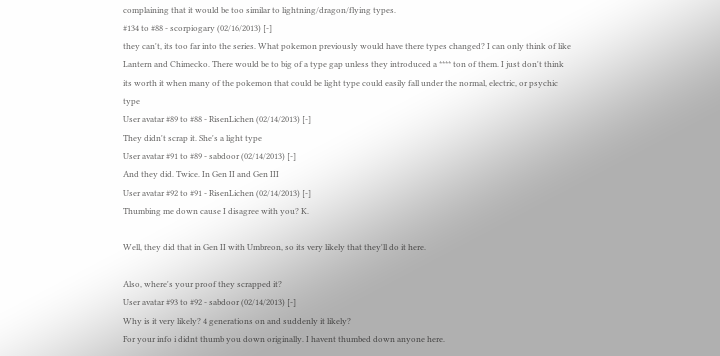complaining that it would be too similar to lightning/dragon/flying types.
#134 to #88 - scorpiogary (02/16/2013) [-]
they can't, its too far into the series. What pokemon previously would have there types changed? I can only think of like Lantern and Chimecko. There would be to big of a type gap unless they introduced a **** ton of them. I just don't think its worth it when many of the pokemon that could be light type could easily fall under the normal, electric, or psychic type
User avatar #89 to #88 - RisenLichen (02/14/2013) [-]
They didn't scrap it. She's a light type
User avatar #91 to #89 - sabdoor (02/14/2013) [-]
And they did. Twice. In Gen II and Gen III
User avatar #92 to #91 - RisenLichen (02/14/2013) [-]
Thumbing me down cause I disagree with you? K.

Well, they did that in Gen II with Umbreon, so its very likely that they'll do it here.

Also, where's your proof they scrapped it?
User avatar #93 to #92 - sabdoor (02/14/2013) [-]
Why is it very likely? 4 generations on and suddenly it likely?
For your info i didnt thumb you down originally. I havent thumbed down anyone here.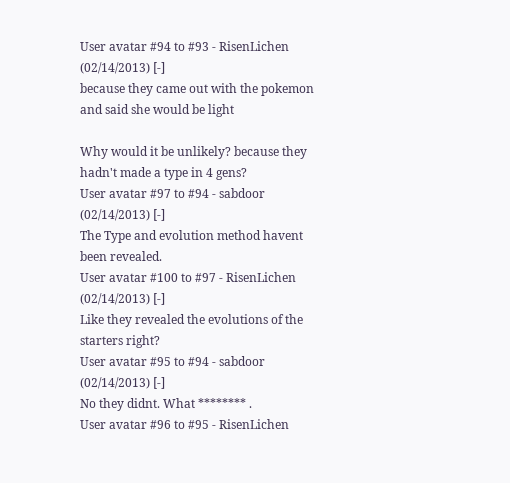User avatar #94 to #93 - RisenLichen (02/14/2013) [-]
because they came out with the pokemon and said she would be light

Why would it be unlikely? because they hadn't made a type in 4 gens?
User avatar #97 to #94 - sabdoor (02/14/2013) [-]
The Type and evolution method havent been revealed.
User avatar #100 to #97 - RisenLichen (02/14/2013) [-]
Like they revealed the evolutions of the starters right?
User avatar #95 to #94 - sabdoor (02/14/2013) [-]
No they didnt. What ******** .
User avatar #96 to #95 - RisenLichen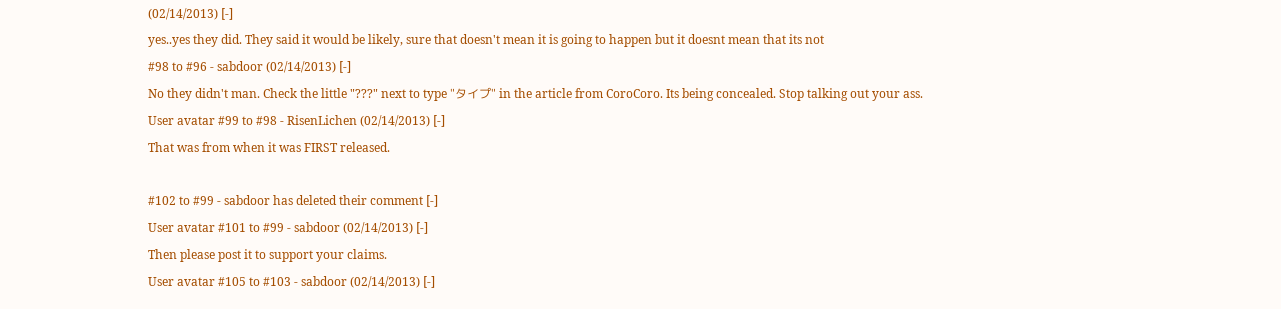(02/14/2013) [-]
yes..yes they did. They said it would be likely, sure that doesn't mean it is going to happen but it doesnt mean that its not
#98 to #96 - sabdoor (02/14/2013) [-]
No they didn't man. Check the little "???" next to type "タイプ" in the article from CoroCoro. Its being concealed. Stop talking out your ass.
User avatar #99 to #98 - RisenLichen (02/14/2013) [-]
That was from when it was FIRST released.

#102 to #99 - sabdoor has deleted their comment [-]
User avatar #101 to #99 - sabdoor (02/14/2013) [-]
Then please post it to support your claims.
User avatar #105 to #103 - sabdoor (02/14/2013) [-]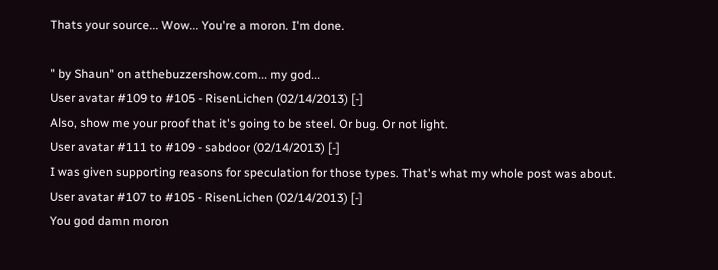Thats your source... Wow... You're a moron. I'm done.

" by Shaun" on atthebuzzershow.com... my god...
User avatar #109 to #105 - RisenLichen (02/14/2013) [-]
Also, show me your proof that it's going to be steel. Or bug. Or not light.
User avatar #111 to #109 - sabdoor (02/14/2013) [-]
I was given supporting reasons for speculation for those types. That's what my whole post was about.
User avatar #107 to #105 - RisenLichen (02/14/2013) [-]
You god damn moron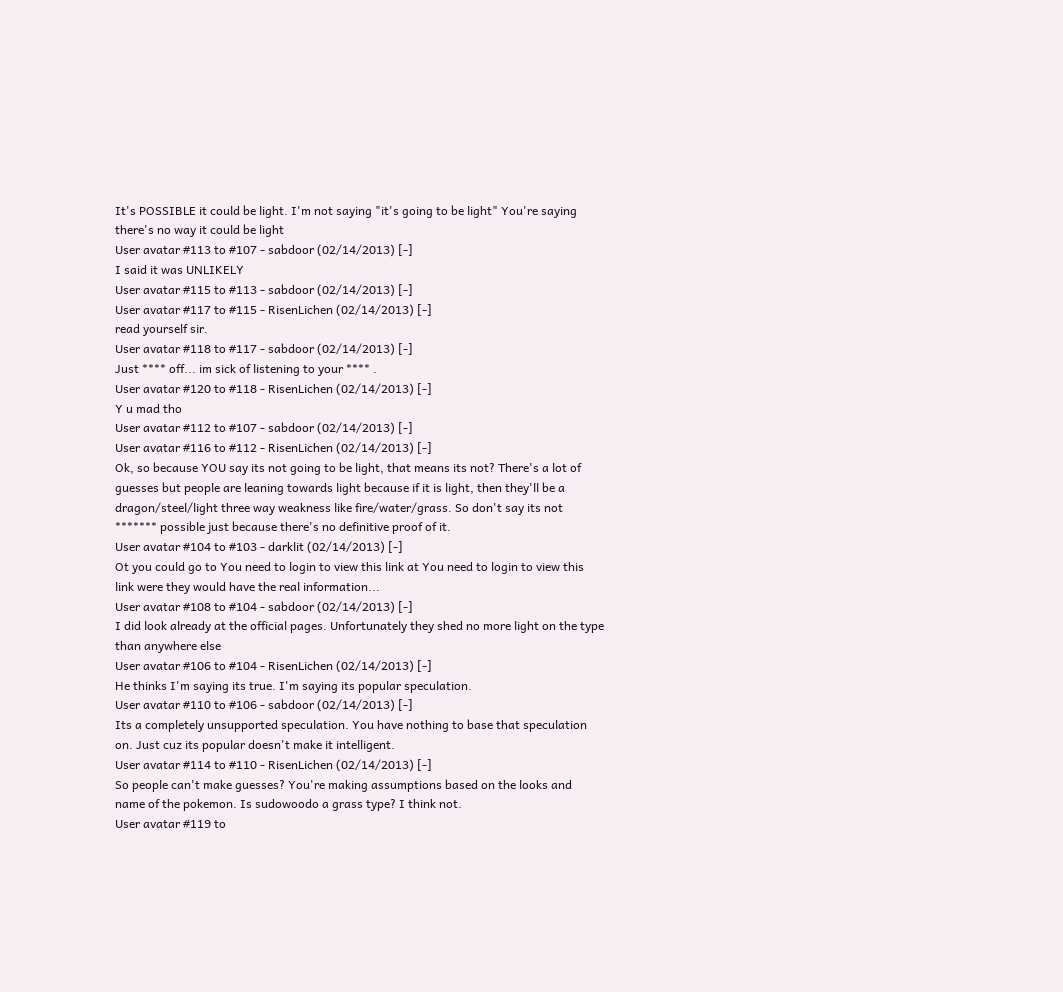It's POSSIBLE it could be light. I'm not saying "it's going to be light" You're saying there's no way it could be light
User avatar #113 to #107 - sabdoor (02/14/2013) [-]
I said it was UNLIKELY
User avatar #115 to #113 - sabdoor (02/14/2013) [-]
User avatar #117 to #115 - RisenLichen (02/14/2013) [-]
read yourself sir.
User avatar #118 to #117 - sabdoor (02/14/2013) [-]
Just **** off... im sick of listening to your **** .
User avatar #120 to #118 - RisenLichen (02/14/2013) [-]
Y u mad tho
User avatar #112 to #107 - sabdoor (02/14/2013) [-]
User avatar #116 to #112 - RisenLichen (02/14/2013) [-]
Ok, so because YOU say its not going to be light, that means its not? There's a lot of guesses but people are leaning towards light because if it is light, then they'll be a dragon/steel/light three way weakness like fire/water/grass. So don't say its not ******* possible just because there's no definitive proof of it.
User avatar #104 to #103 - darklit (02/14/2013) [-]
Ot you could go to You need to login to view this link at You need to login to view this link were they would have the real information...
User avatar #108 to #104 - sabdoor (02/14/2013) [-]
I did look already at the official pages. Unfortunately they shed no more light on the type than anywhere else
User avatar #106 to #104 - RisenLichen (02/14/2013) [-]
He thinks I'm saying its true. I'm saying its popular speculation.
User avatar #110 to #106 - sabdoor (02/14/2013) [-]
Its a completely unsupported speculation. You have nothing to base that speculation on. Just cuz its popular doesn't make it intelligent.
User avatar #114 to #110 - RisenLichen (02/14/2013) [-]
So people can't make guesses? You're making assumptions based on the looks and name of the pokemon. Is sudowoodo a grass type? I think not.
User avatar #119 to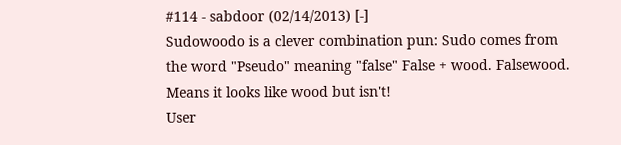#114 - sabdoor (02/14/2013) [-]
Sudowoodo is a clever combination pun: Sudo comes from the word "Pseudo" meaning "false" False + wood. Falsewood. Means it looks like wood but isn't!
User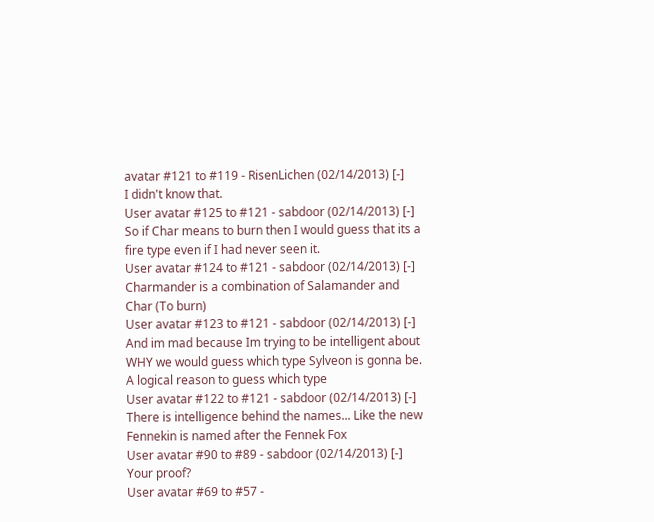avatar #121 to #119 - RisenLichen (02/14/2013) [-]
I didn't know that.
User avatar #125 to #121 - sabdoor (02/14/2013) [-]
So if Char means to burn then I would guess that its a fire type even if I had never seen it.
User avatar #124 to #121 - sabdoor (02/14/2013) [-]
Charmander is a combination of Salamander and Char (To burn)
User avatar #123 to #121 - sabdoor (02/14/2013) [-]
And im mad because Im trying to be intelligent about WHY we would guess which type Sylveon is gonna be. A logical reason to guess which type
User avatar #122 to #121 - sabdoor (02/14/2013) [-]
There is intelligence behind the names... Like the new Fennekin is named after the Fennek Fox
User avatar #90 to #89 - sabdoor (02/14/2013) [-]
Your proof?
User avatar #69 to #57 -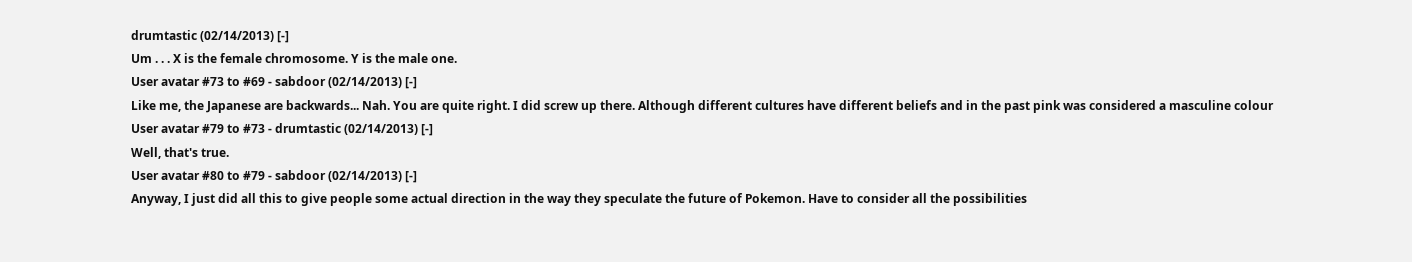drumtastic (02/14/2013) [-]
Um . . . X is the female chromosome. Y is the male one.
User avatar #73 to #69 - sabdoor (02/14/2013) [-]
Like me, the Japanese are backwards... Nah. You are quite right. I did screw up there. Although different cultures have different beliefs and in the past pink was considered a masculine colour
User avatar #79 to #73 - drumtastic (02/14/2013) [-]
Well, that's true.
User avatar #80 to #79 - sabdoor (02/14/2013) [-]
Anyway, I just did all this to give people some actual direction in the way they speculate the future of Pokemon. Have to consider all the possibilities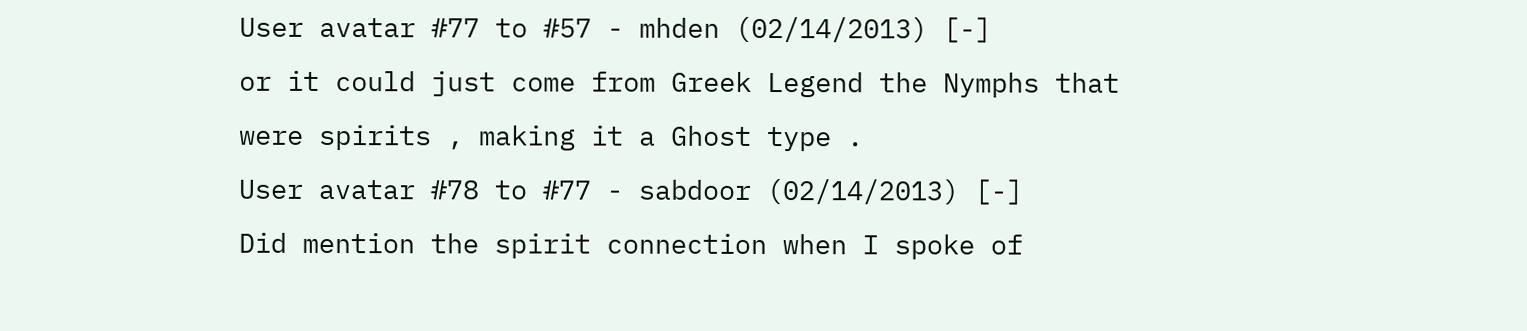User avatar #77 to #57 - mhden (02/14/2013) [-]
or it could just come from Greek Legend the Nymphs that were spirits , making it a Ghost type .
User avatar #78 to #77 - sabdoor (02/14/2013) [-]
Did mention the spirit connection when I spoke of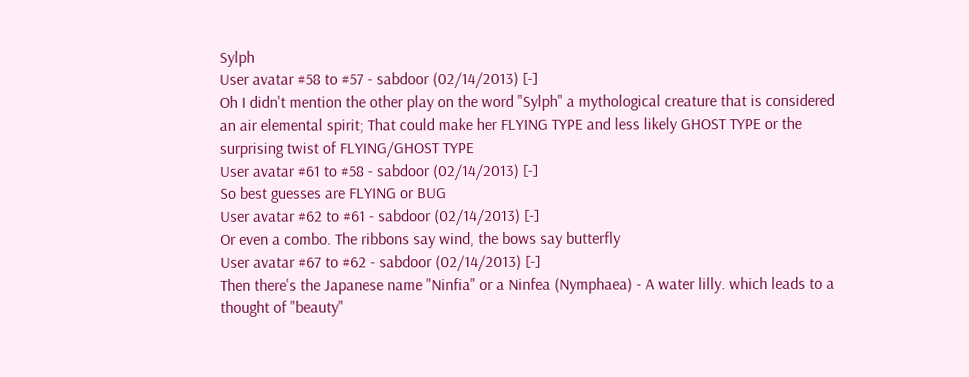Sylph
User avatar #58 to #57 - sabdoor (02/14/2013) [-]
Oh I didn't mention the other play on the word "Sylph" a mythological creature that is considered an air elemental spirit; That could make her FLYING TYPE and less likely GHOST TYPE or the surprising twist of FLYING/GHOST TYPE
User avatar #61 to #58 - sabdoor (02/14/2013) [-]
So best guesses are FLYING or BUG
User avatar #62 to #61 - sabdoor (02/14/2013) [-]
Or even a combo. The ribbons say wind, the bows say butterfly
User avatar #67 to #62 - sabdoor (02/14/2013) [-]
Then there's the Japanese name "Ninfia" or a Ninfea (Nymphaea) - A water lilly. which leads to a thought of "beauty"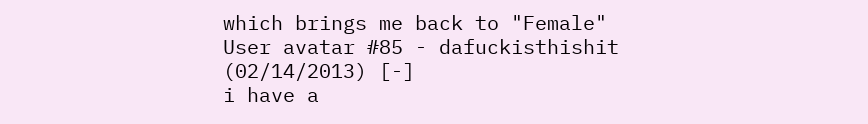which brings me back to "Female"
User avatar #85 - dafuckisthishit (02/14/2013) [-]
i have a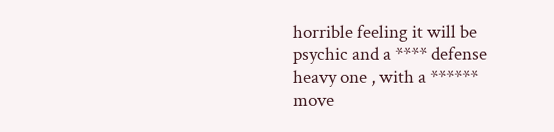horrible feeling it will be psychic and a **** defense heavy one , with a ****** move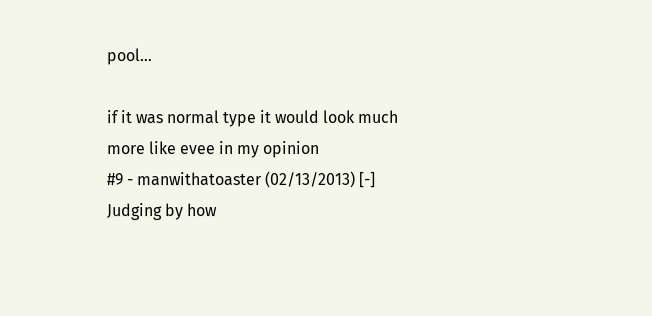pool...

if it was normal type it would look much more like evee in my opinion
#9 - manwithatoaster (02/13/2013) [-]
Judging by how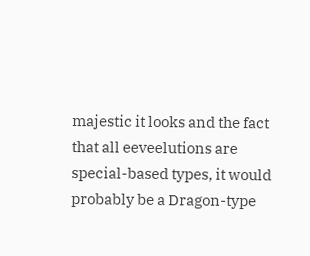majestic it looks and the fact that all eeveelutions are special-based types, it would probably be a Dragon-type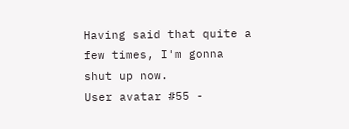Having said that quite a few times, I'm gonna shut up now.
User avatar #55 -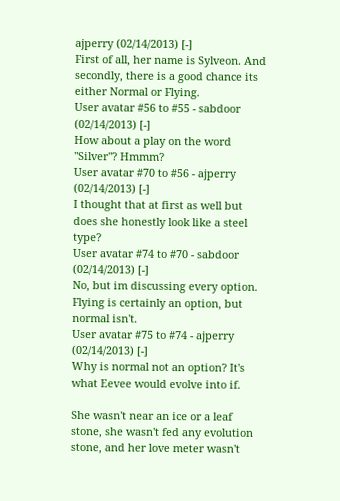ajperry (02/14/2013) [-]
First of all, her name is Sylveon. And secondly, there is a good chance its either Normal or Flying.
User avatar #56 to #55 - sabdoor (02/14/2013) [-]
How about a play on the word "Silver"? Hmmm?
User avatar #70 to #56 - ajperry (02/14/2013) [-]
I thought that at first as well but does she honestly look like a steel type?
User avatar #74 to #70 - sabdoor (02/14/2013) [-]
No, but im discussing every option. Flying is certainly an option, but normal isn't.
User avatar #75 to #74 - ajperry (02/14/2013) [-]
Why is normal not an option? It's what Eevee would evolve into if.

She wasn't near an ice or a leaf stone, she wasn't fed any evolution stone, and her love meter wasn't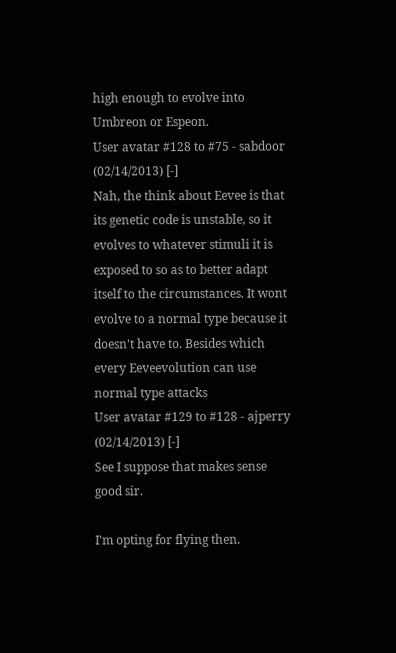high enough to evolve into Umbreon or Espeon.
User avatar #128 to #75 - sabdoor (02/14/2013) [-]
Nah, the think about Eevee is that its genetic code is unstable, so it evolves to whatever stimuli it is exposed to so as to better adapt itself to the circumstances. It wont evolve to a normal type because it doesn't have to. Besides which every Eeveevolution can use normal type attacks
User avatar #129 to #128 - ajperry (02/14/2013) [-]
See I suppose that makes sense good sir.

I'm opting for flying then.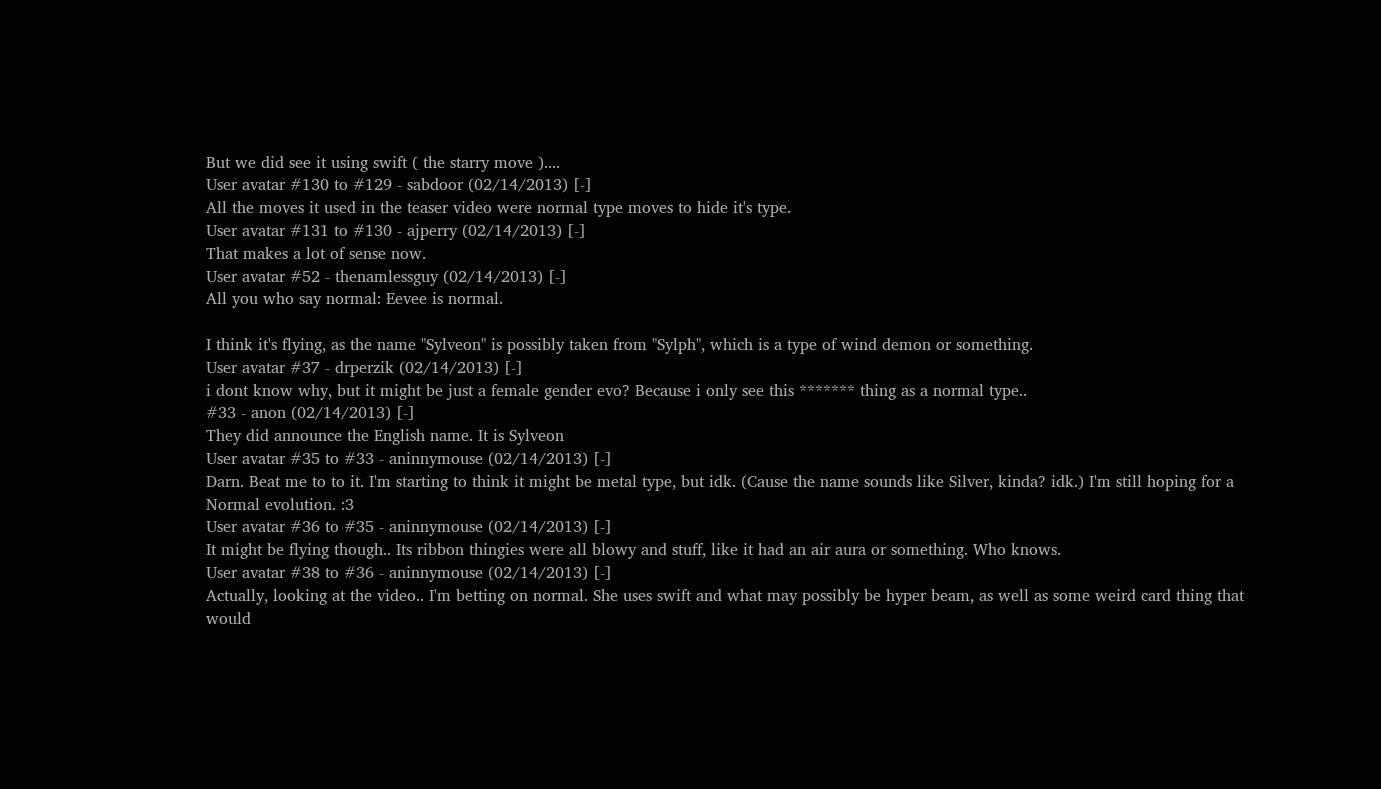But we did see it using swift ( the starry move )....
User avatar #130 to #129 - sabdoor (02/14/2013) [-]
All the moves it used in the teaser video were normal type moves to hide it's type.
User avatar #131 to #130 - ajperry (02/14/2013) [-]
That makes a lot of sense now.
User avatar #52 - thenamlessguy (02/14/2013) [-]
All you who say normal: Eevee is normal.

I think it's flying, as the name "Sylveon" is possibly taken from "Sylph", which is a type of wind demon or something.
User avatar #37 - drperzik (02/14/2013) [-]
i dont know why, but it might be just a female gender evo? Because i only see this ******* thing as a normal type..
#33 - anon (02/14/2013) [-]
They did announce the English name. It is Sylveon
User avatar #35 to #33 - aninnymouse (02/14/2013) [-]
Darn. Beat me to to it. I'm starting to think it might be metal type, but idk. (Cause the name sounds like Silver, kinda? idk.) I'm still hoping for a Normal evolution. :3
User avatar #36 to #35 - aninnymouse (02/14/2013) [-]
It might be flying though.. Its ribbon thingies were all blowy and stuff, like it had an air aura or something. Who knows.
User avatar #38 to #36 - aninnymouse (02/14/2013) [-]
Actually, looking at the video.. I'm betting on normal. She uses swift and what may possibly be hyper beam, as well as some weird card thing that would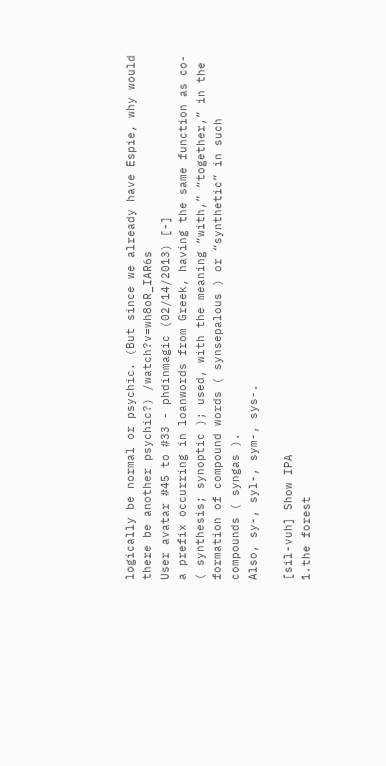logically be normal or psychic. (But since we already have Espie, why would there be another psychic?) /watch?v=wh8oR_IAR6s
User avatar #45 to #33 - phdinmagic (02/14/2013) [-]
a prefix occurring in loanwords from Greek, having the same function as co- ( synthesis; synoptic ); used, with the meaning “with,” “together,” in the formation of compound words ( synsepalous ) or “synthetic” in such compounds ( syngas ).
Also, sy-, syl-, sym-, sys-.

[sil-vuh] Show IPA
1.the forest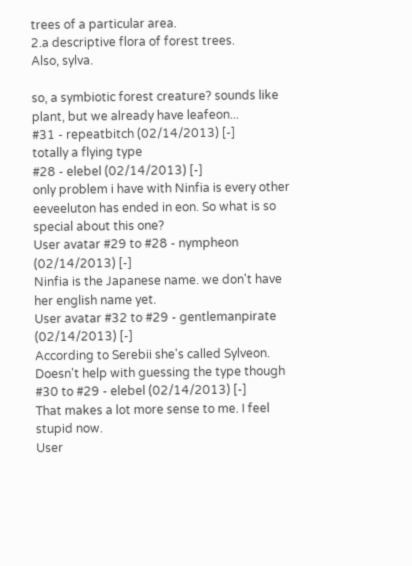trees of a particular area.
2.a descriptive flora of forest trees.
Also, sylva.

so, a symbiotic forest creature? sounds like plant, but we already have leafeon...
#31 - repeatbitch (02/14/2013) [-]
totally a flying type
#28 - elebel (02/14/2013) [-]
only problem i have with Ninfia is every other eeveeluton has ended in eon. So what is so special about this one?
User avatar #29 to #28 - nympheon (02/14/2013) [-]
Ninfia is the Japanese name. we don't have her english name yet.
User avatar #32 to #29 - gentlemanpirate (02/14/2013) [-]
According to Serebii she's called Sylveon. Doesn't help with guessing the type though
#30 to #29 - elebel (02/14/2013) [-]
That makes a lot more sense to me. I feel stupid now.
User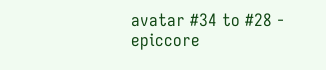avatar #34 to #28 - epiccore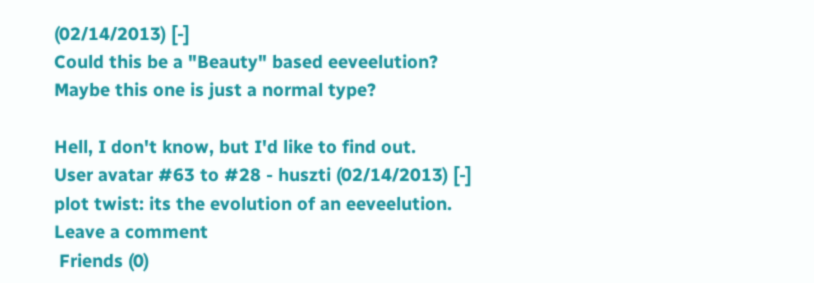(02/14/2013) [-]
Could this be a "Beauty" based eeveelution?
Maybe this one is just a normal type?

Hell, I don't know, but I'd like to find out.
User avatar #63 to #28 - huszti (02/14/2013) [-]
plot twist: its the evolution of an eeveelution.
Leave a comment
 Friends (0)